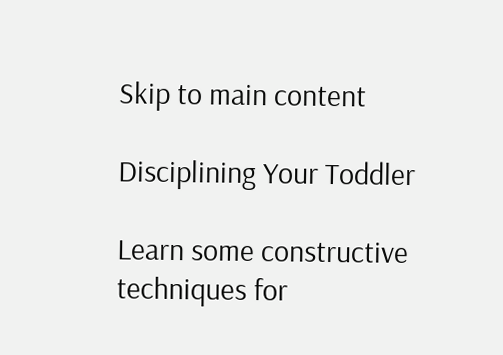Skip to main content

Disciplining Your Toddler

Learn some constructive techniques for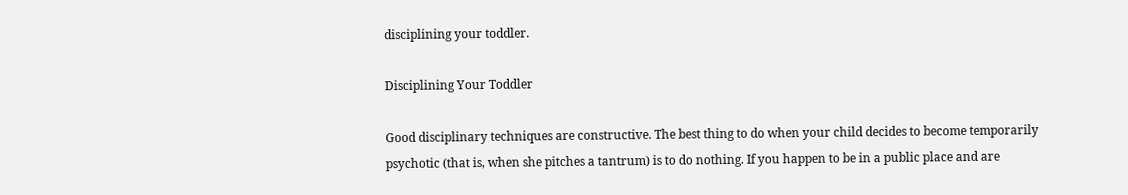disciplining your toddler.

Disciplining Your Toddler

Good disciplinary techniques are constructive. The best thing to do when your child decides to become temporarily psychotic (that is, when she pitches a tantrum) is to do nothing. If you happen to be in a public place and are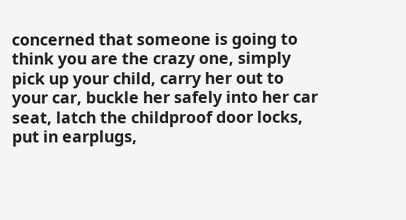concerned that someone is going to think you are the crazy one, simply pick up your child, carry her out to your car, buckle her safely into her car seat, latch the childproof door locks, put in earplugs,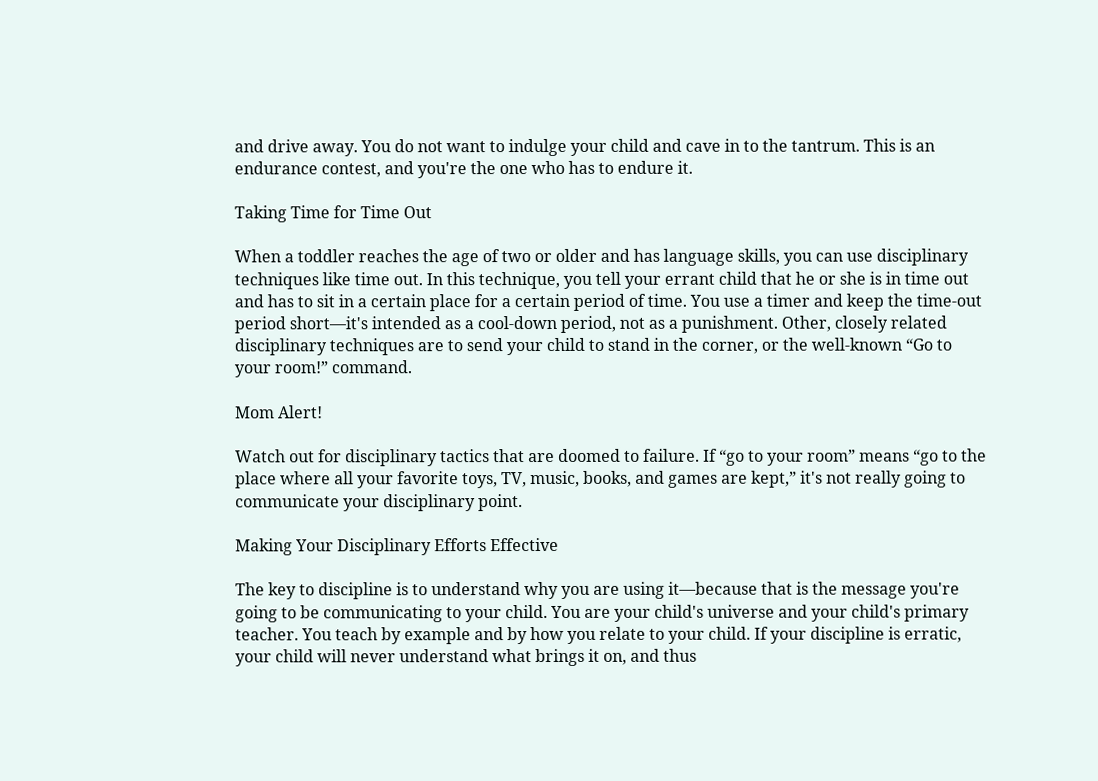and drive away. You do not want to indulge your child and cave in to the tantrum. This is an endurance contest, and you're the one who has to endure it.

Taking Time for Time Out

When a toddler reaches the age of two or older and has language skills, you can use disciplinary techniques like time out. In this technique, you tell your errant child that he or she is in time out and has to sit in a certain place for a certain period of time. You use a timer and keep the time-out period short—it's intended as a cool-down period, not as a punishment. Other, closely related disciplinary techniques are to send your child to stand in the corner, or the well-known “Go to your room!” command.

Mom Alert!

Watch out for disciplinary tactics that are doomed to failure. If “go to your room” means “go to the place where all your favorite toys, TV, music, books, and games are kept,” it's not really going to communicate your disciplinary point.

Making Your Disciplinary Efforts Effective

The key to discipline is to understand why you are using it—because that is the message you're going to be communicating to your child. You are your child's universe and your child's primary teacher. You teach by example and by how you relate to your child. If your discipline is erratic, your child will never understand what brings it on, and thus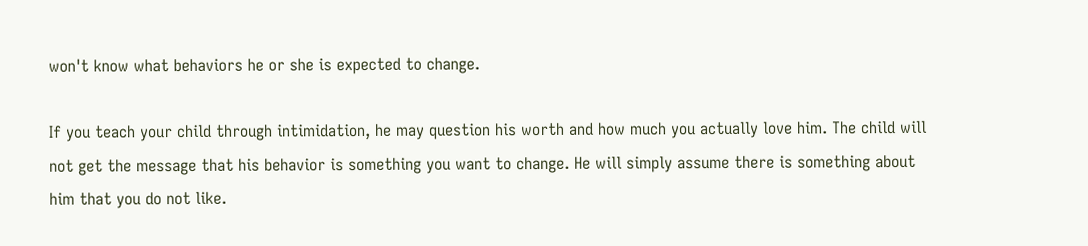won't know what behaviors he or she is expected to change.

If you teach your child through intimidation, he may question his worth and how much you actually love him. The child will not get the message that his behavior is something you want to change. He will simply assume there is something about him that you do not like.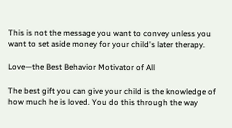This is not the message you want to convey unless you want to set aside money for your child's later therapy.

Love—the Best Behavior Motivator of All

The best gift you can give your child is the knowledge of how much he is loved. You do this through the way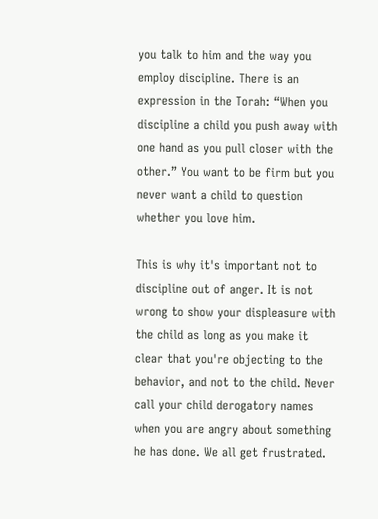you talk to him and the way you employ discipline. There is an expression in the Torah: “When you discipline a child you push away with one hand as you pull closer with the other.” You want to be firm but you never want a child to question whether you love him.

This is why it's important not to discipline out of anger. It is not wrong to show your displeasure with the child as long as you make it clear that you're objecting to the behavior, and not to the child. Never call your child derogatory names when you are angry about something he has done. We all get frustrated.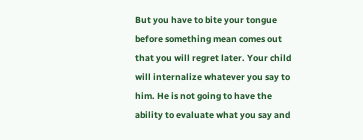But you have to bite your tongue before something mean comes out that you will regret later. Your child will internalize whatever you say to him. He is not going to have the ability to evaluate what you say and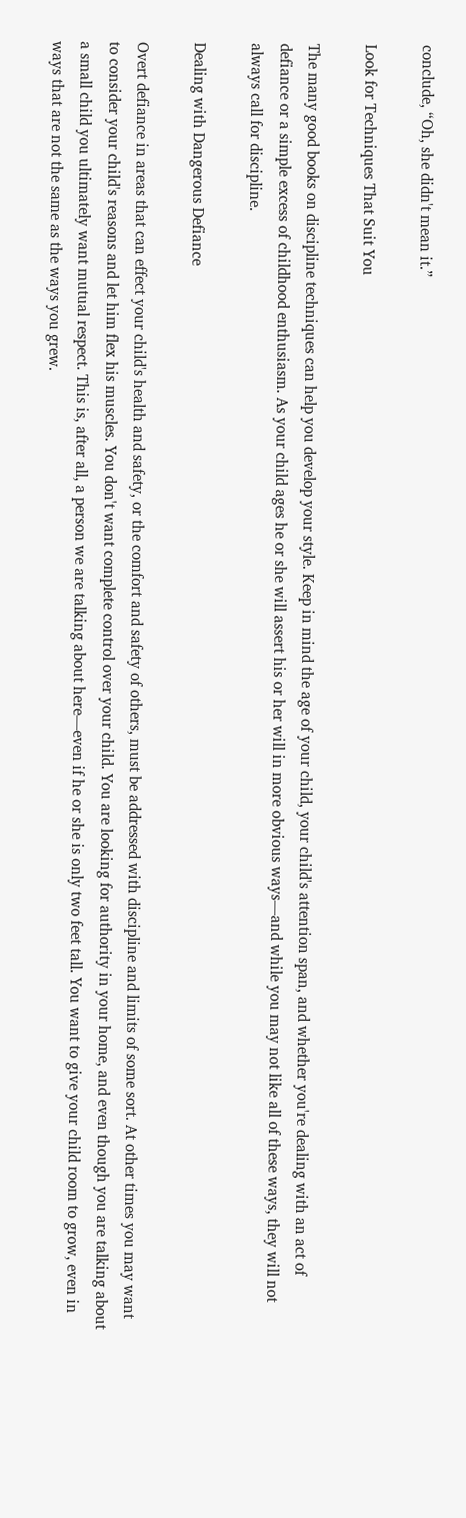conclude, “Oh, she didn't mean it.”

Look for Techniques That Suit You

The many good books on discipline techniques can help you develop your style. Keep in mind the age of your child, your child's attention span, and whether you're dealing with an act of defiance or a simple excess of childhood enthusiasm. As your child ages he or she will assert his or her will in more obvious ways—and while you may not like all of these ways, they will not always call for discipline.

Dealing with Dangerous Defiance

Overt defiance in areas that can effect your child's health and safety, or the comfort and safety of others, must be addressed with discipline and limits of some sort. At other times you may want to consider your child's reasons and let him flex his muscles. You don't want complete control over your child. You are looking for authority in your home, and even though you are talking about a small child you ultimately want mutual respect. This is, after all, a person we are talking about here—even if he or she is only two feet tall. You want to give your child room to grow, even in ways that are not the same as the ways you grew.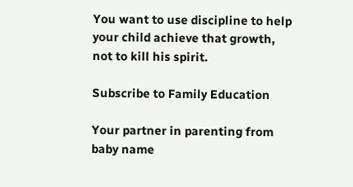You want to use discipline to help your child achieve that growth, not to kill his spirit.

Subscribe to Family Education

Your partner in parenting from baby name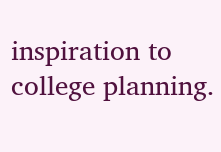inspiration to college planning.